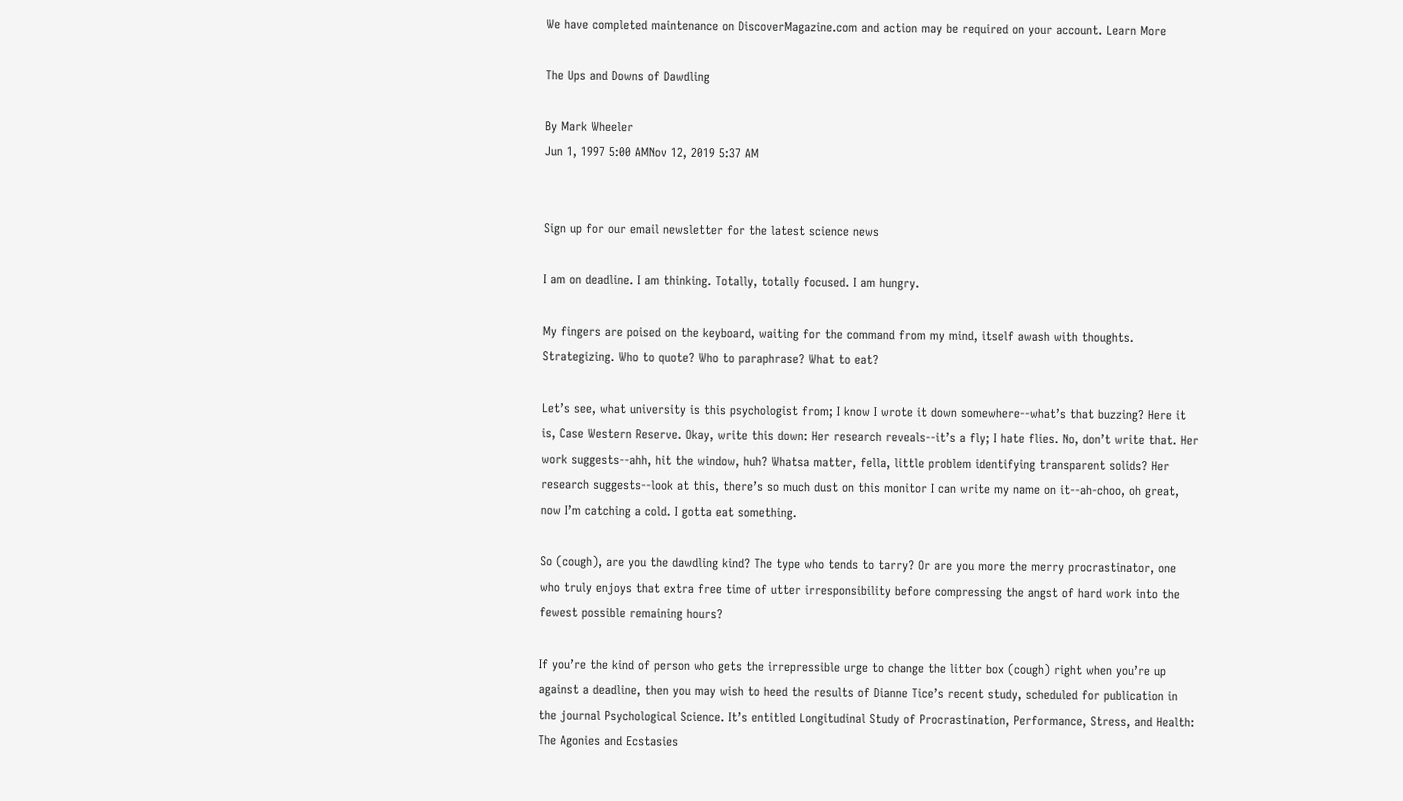We have completed maintenance on DiscoverMagazine.com and action may be required on your account. Learn More

The Ups and Downs of Dawdling

By Mark Wheeler
Jun 1, 1997 5:00 AMNov 12, 2019 5:37 AM


Sign up for our email newsletter for the latest science news

I am on deadline. I am thinking. Totally, totally focused. I am hungry.

My fingers are poised on the keyboard, waiting for the command from my mind, itself awash with thoughts. Strategizing. Who to quote? Who to paraphrase? What to eat?

Let’s see, what university is this psychologist from; I know I wrote it down somewhere--what’s that buzzing? Here it is, Case Western Reserve. Okay, write this down: Her research reveals--it’s a fly; I hate flies. No, don’t write that. Her work suggests--ahh, hit the window, huh? Whatsa matter, fella, little problem identifying transparent solids? Her research suggests--look at this, there’s so much dust on this monitor I can write my name on it--ah-choo, oh great, now I’m catching a cold. I gotta eat something.

So (cough), are you the dawdling kind? The type who tends to tarry? Or are you more the merry procrastinator, one who truly enjoys that extra free time of utter irresponsibility before compressing the angst of hard work into the fewest possible remaining hours?

If you’re the kind of person who gets the irrepressible urge to change the litter box (cough) right when you’re up against a deadline, then you may wish to heed the results of Dianne Tice’s recent study, scheduled for publication in the journal Psychological Science. It’s entitled Longitudinal Study of Procrastination, Performance, Stress, and Health: The Agonies and Ecstasies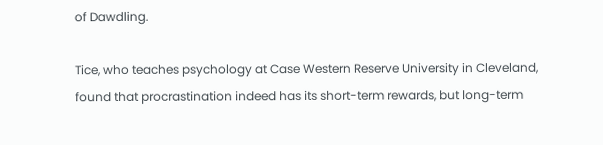of Dawdling.

Tice, who teaches psychology at Case Western Reserve University in Cleveland, found that procrastination indeed has its short-term rewards, but long-term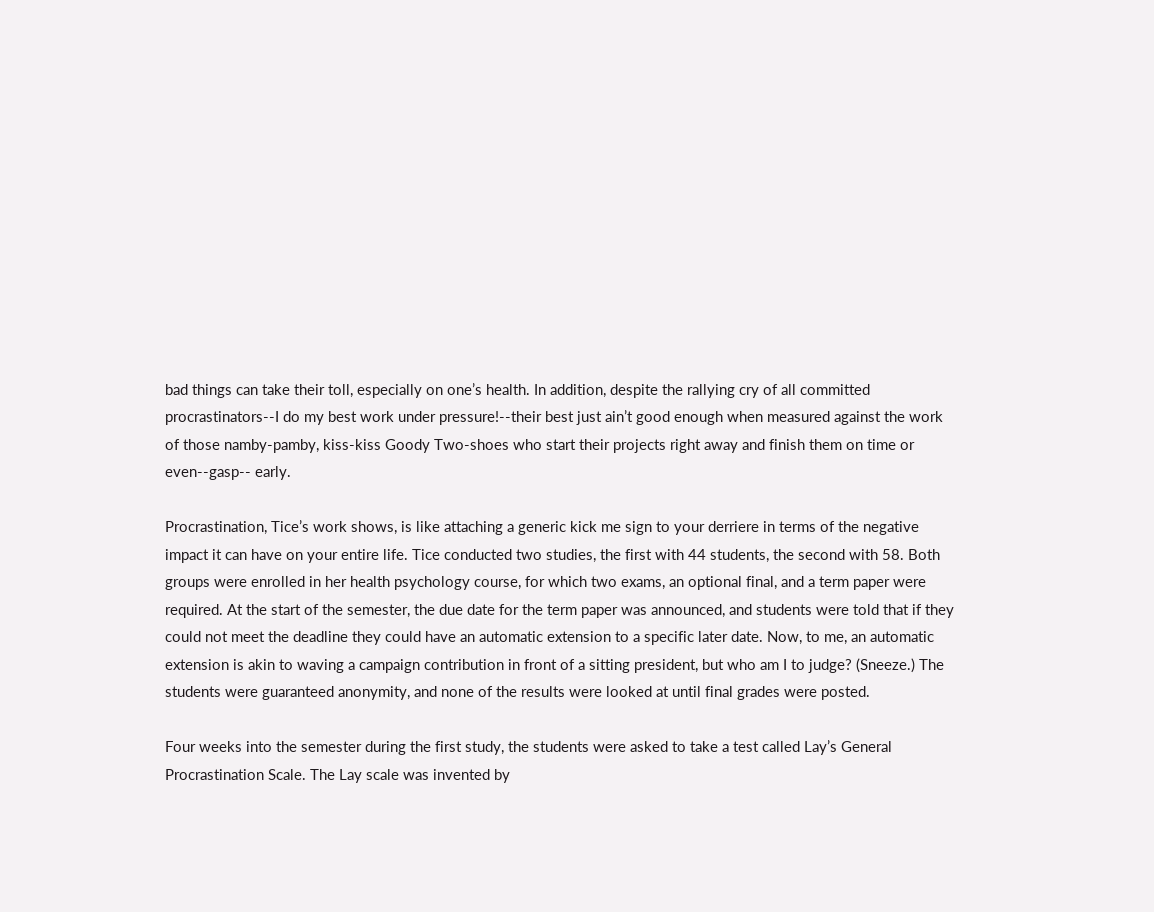bad things can take their toll, especially on one’s health. In addition, despite the rallying cry of all committed procrastinators--I do my best work under pressure!--their best just ain’t good enough when measured against the work of those namby-pamby, kiss-kiss Goody Two-shoes who start their projects right away and finish them on time or even--gasp-- early.

Procrastination, Tice’s work shows, is like attaching a generic kick me sign to your derriere in terms of the negative impact it can have on your entire life. Tice conducted two studies, the first with 44 students, the second with 58. Both groups were enrolled in her health psychology course, for which two exams, an optional final, and a term paper were required. At the start of the semester, the due date for the term paper was announced, and students were told that if they could not meet the deadline they could have an automatic extension to a specific later date. Now, to me, an automatic extension is akin to waving a campaign contribution in front of a sitting president, but who am I to judge? (Sneeze.) The students were guaranteed anonymity, and none of the results were looked at until final grades were posted.

Four weeks into the semester during the first study, the students were asked to take a test called Lay’s General Procrastination Scale. The Lay scale was invented by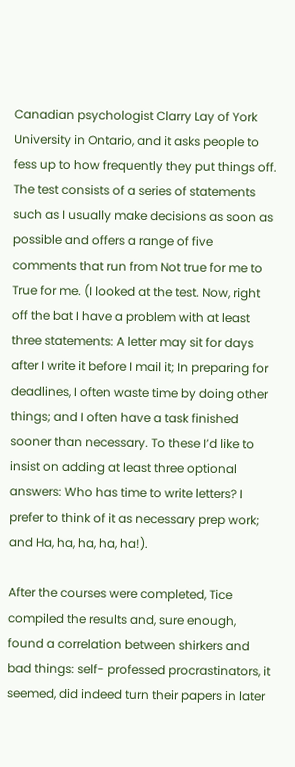Canadian psychologist Clarry Lay of York University in Ontario, and it asks people to fess up to how frequently they put things off. The test consists of a series of statements such as I usually make decisions as soon as possible and offers a range of five comments that run from Not true for me to True for me. (I looked at the test. Now, right off the bat I have a problem with at least three statements: A letter may sit for days after I write it before I mail it; In preparing for deadlines, I often waste time by doing other things; and I often have a task finished sooner than necessary. To these I’d like to insist on adding at least three optional answers: Who has time to write letters? I prefer to think of it as necessary prep work; and Ha, ha, ha, ha, ha!).

After the courses were completed, Tice compiled the results and, sure enough, found a correlation between shirkers and bad things: self- professed procrastinators, it seemed, did indeed turn their papers in later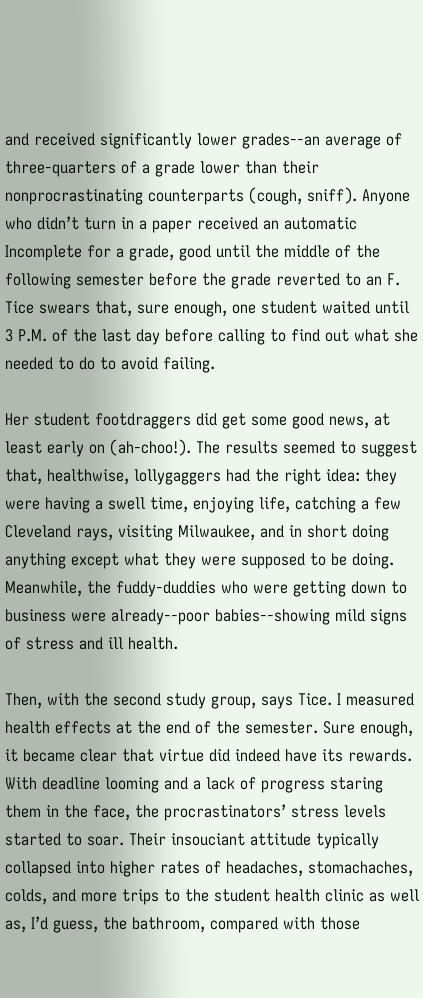and received significantly lower grades--an average of three-quarters of a grade lower than their nonprocrastinating counterparts (cough, sniff). Anyone who didn’t turn in a paper received an automatic Incomplete for a grade, good until the middle of the following semester before the grade reverted to an F. Tice swears that, sure enough, one student waited until 3 P.M. of the last day before calling to find out what she needed to do to avoid failing.

Her student footdraggers did get some good news, at least early on (ah-choo!). The results seemed to suggest that, healthwise, lollygaggers had the right idea: they were having a swell time, enjoying life, catching a few Cleveland rays, visiting Milwaukee, and in short doing anything except what they were supposed to be doing. Meanwhile, the fuddy-duddies who were getting down to business were already--poor babies--showing mild signs of stress and ill health.

Then, with the second study group, says Tice. I measured health effects at the end of the semester. Sure enough, it became clear that virtue did indeed have its rewards. With deadline looming and a lack of progress staring them in the face, the procrastinators’ stress levels started to soar. Their insouciant attitude typically collapsed into higher rates of headaches, stomachaches, colds, and more trips to the student health clinic as well as, I’d guess, the bathroom, compared with those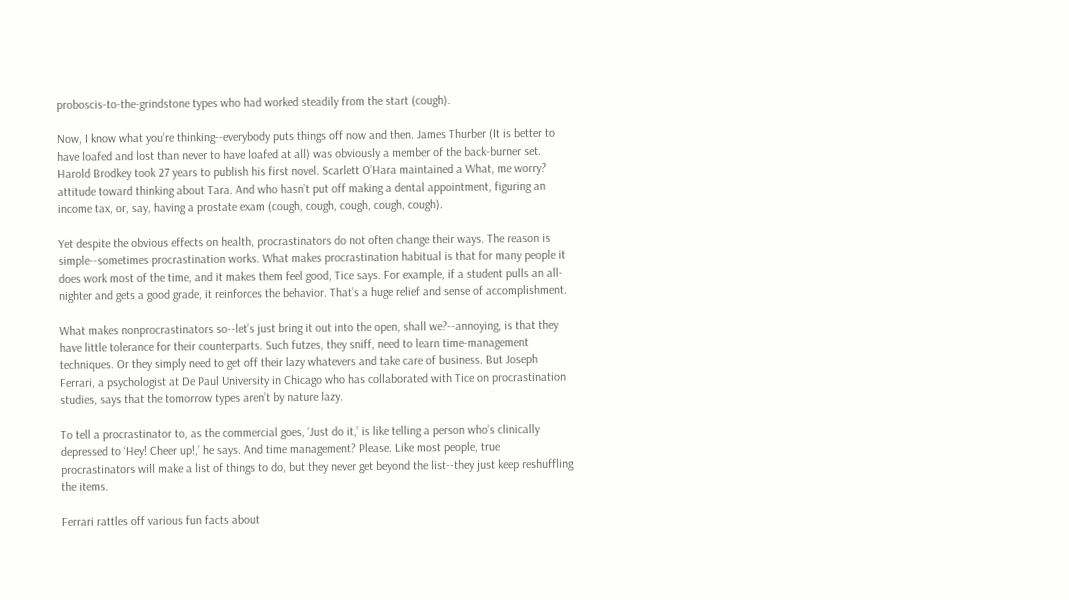proboscis-to-the-grindstone types who had worked steadily from the start (cough).

Now, I know what you’re thinking--everybody puts things off now and then. James Thurber (It is better to have loafed and lost than never to have loafed at all) was obviously a member of the back-burner set. Harold Brodkey took 27 years to publish his first novel. Scarlett O’Hara maintained a What, me worry? attitude toward thinking about Tara. And who hasn’t put off making a dental appointment, figuring an income tax, or, say, having a prostate exam (cough, cough, cough, cough, cough).

Yet despite the obvious effects on health, procrastinators do not often change their ways. The reason is simple--sometimes procrastination works. What makes procrastination habitual is that for many people it does work most of the time, and it makes them feel good, Tice says. For example, if a student pulls an all-nighter and gets a good grade, it reinforces the behavior. That’s a huge relief and sense of accomplishment.

What makes nonprocrastinators so--let’s just bring it out into the open, shall we?--annoying, is that they have little tolerance for their counterparts. Such futzes, they sniff, need to learn time-management techniques. Or they simply need to get off their lazy whatevers and take care of business. But Joseph Ferrari, a psychologist at De Paul University in Chicago who has collaborated with Tice on procrastination studies, says that the tomorrow types aren’t by nature lazy.

To tell a procrastinator to, as the commercial goes, ‘Just do it,’ is like telling a person who’s clinically depressed to ‘Hey! Cheer up!,’ he says. And time management? Please. Like most people, true procrastinators will make a list of things to do, but they never get beyond the list--they just keep reshuffling the items.

Ferrari rattles off various fun facts about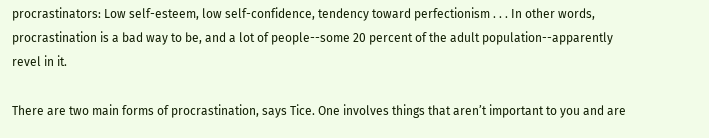procrastinators: Low self-esteem, low self-confidence, tendency toward perfectionism . . . In other words, procrastination is a bad way to be, and a lot of people--some 20 percent of the adult population--apparently revel in it.

There are two main forms of procrastination, says Tice. One involves things that aren’t important to you and are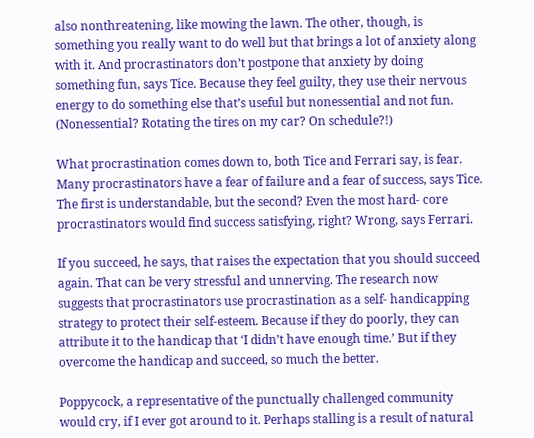also nonthreatening, like mowing the lawn. The other, though, is something you really want to do well but that brings a lot of anxiety along with it. And procrastinators don’t postpone that anxiety by doing something fun, says Tice. Because they feel guilty, they use their nervous energy to do something else that’s useful but nonessential and not fun. (Nonessential? Rotating the tires on my car? On schedule?!)

What procrastination comes down to, both Tice and Ferrari say, is fear. Many procrastinators have a fear of failure and a fear of success, says Tice. The first is understandable, but the second? Even the most hard- core procrastinators would find success satisfying, right? Wrong, says Ferrari.

If you succeed, he says, that raises the expectation that you should succeed again. That can be very stressful and unnerving. The research now suggests that procrastinators use procrastination as a self- handicapping strategy to protect their self-esteem. Because if they do poorly, they can attribute it to the handicap that ‘I didn’t have enough time.’ But if they overcome the handicap and succeed, so much the better.

Poppycock, a representative of the punctually challenged community would cry, if I ever got around to it. Perhaps stalling is a result of natural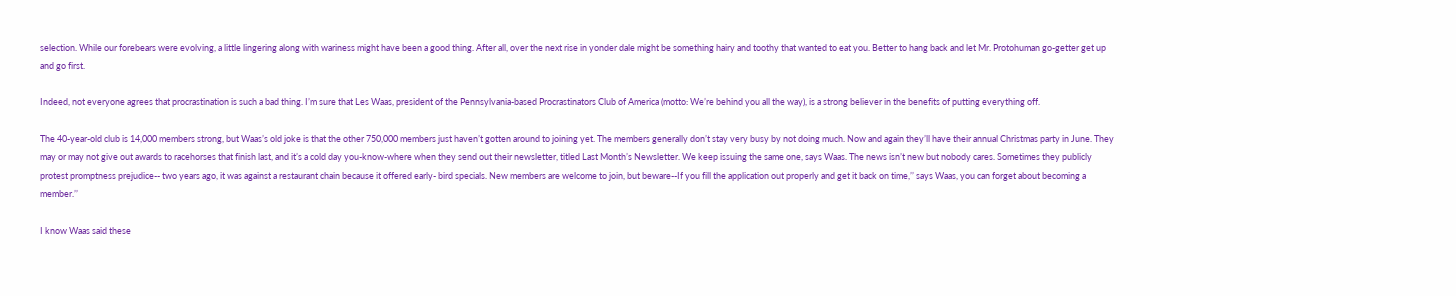selection. While our forebears were evolving, a little lingering along with wariness might have been a good thing. After all, over the next rise in yonder dale might be something hairy and toothy that wanted to eat you. Better to hang back and let Mr. Protohuman go-getter get up and go first.

Indeed, not everyone agrees that procrastination is such a bad thing. I’m sure that Les Waas, president of the Pennsylvania-based Procrastinators Club of America (motto: We’re behind you all the way), is a strong believer in the benefits of putting everything off.

The 40-year-old club is 14,000 members strong, but Waas’s old joke is that the other 750,000 members just haven’t gotten around to joining yet. The members generally don’t stay very busy by not doing much. Now and again they’ll have their annual Christmas party in June. They may or may not give out awards to racehorses that finish last, and it’s a cold day you-know-where when they send out their newsletter, titled Last Month’s Newsletter. We keep issuing the same one, says Waas. The news isn’t new but nobody cares. Sometimes they publicly protest promptness prejudice-- two years ago, it was against a restaurant chain because it offered early- bird specials. New members are welcome to join, but beware--If you fill the application out properly and get it back on time,’’ says Waas, you can forget about becoming a member.’’

I know Waas said these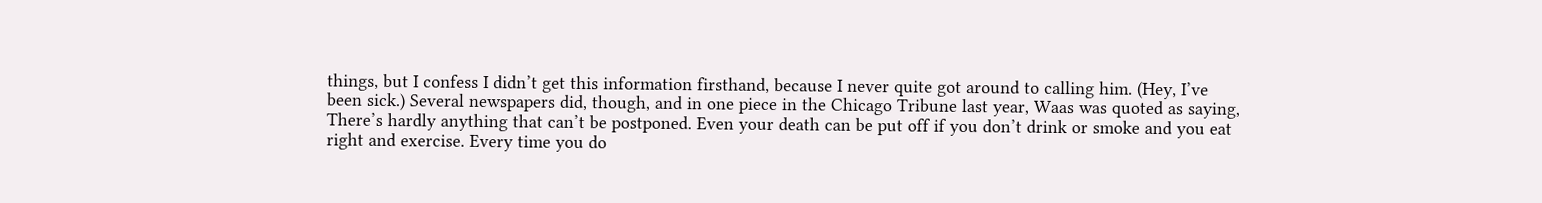things, but I confess I didn’t get this information firsthand, because I never quite got around to calling him. (Hey, I’ve been sick.) Several newspapers did, though, and in one piece in the Chicago Tribune last year, Waas was quoted as saying, There’s hardly anything that can’t be postponed. Even your death can be put off if you don’t drink or smoke and you eat right and exercise. Every time you do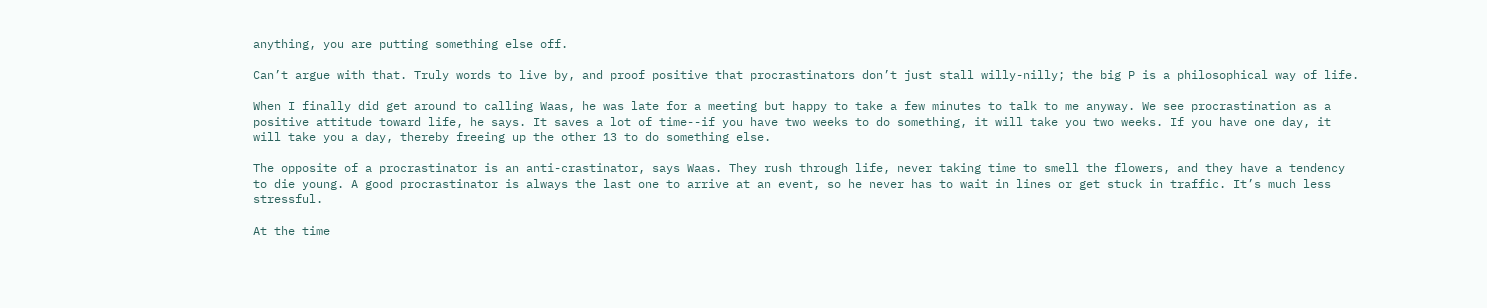anything, you are putting something else off.

Can’t argue with that. Truly words to live by, and proof positive that procrastinators don’t just stall willy-nilly; the big P is a philosophical way of life.

When I finally did get around to calling Waas, he was late for a meeting but happy to take a few minutes to talk to me anyway. We see procrastination as a positive attitude toward life, he says. It saves a lot of time--if you have two weeks to do something, it will take you two weeks. If you have one day, it will take you a day, thereby freeing up the other 13 to do something else.

The opposite of a procrastinator is an anti-crastinator, says Waas. They rush through life, never taking time to smell the flowers, and they have a tendency to die young. A good procrastinator is always the last one to arrive at an event, so he never has to wait in lines or get stuck in traffic. It’s much less stressful.

At the time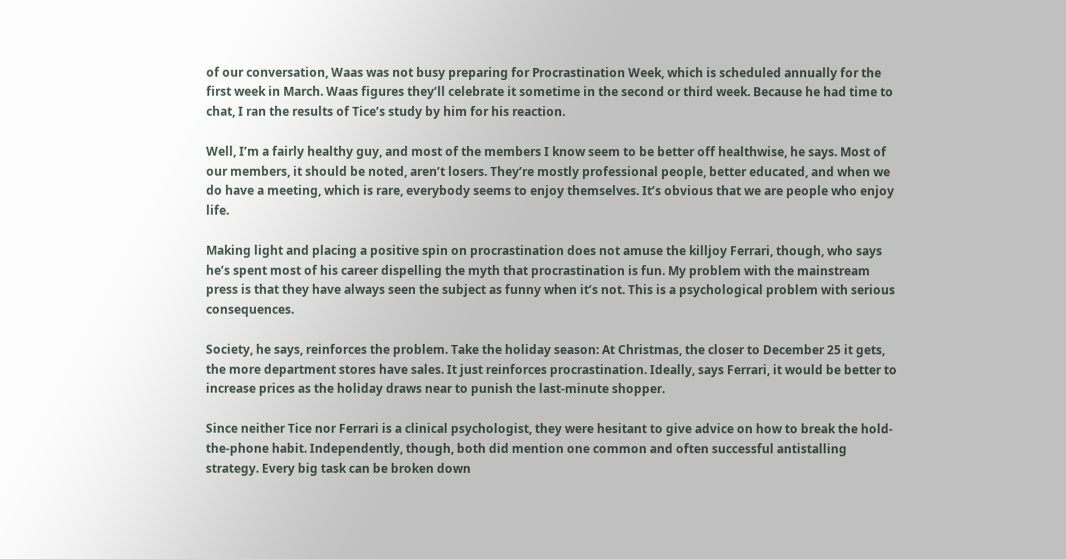of our conversation, Waas was not busy preparing for Procrastination Week, which is scheduled annually for the first week in March. Waas figures they’ll celebrate it sometime in the second or third week. Because he had time to chat, I ran the results of Tice’s study by him for his reaction.

Well, I’m a fairly healthy guy, and most of the members I know seem to be better off healthwise, he says. Most of our members, it should be noted, aren’t losers. They’re mostly professional people, better educated, and when we do have a meeting, which is rare, everybody seems to enjoy themselves. It’s obvious that we are people who enjoy life.

Making light and placing a positive spin on procrastination does not amuse the killjoy Ferrari, though, who says he’s spent most of his career dispelling the myth that procrastination is fun. My problem with the mainstream press is that they have always seen the subject as funny when it’s not. This is a psychological problem with serious consequences.

Society, he says, reinforces the problem. Take the holiday season: At Christmas, the closer to December 25 it gets, the more department stores have sales. It just reinforces procrastination. Ideally, says Ferrari, it would be better to increase prices as the holiday draws near to punish the last-minute shopper.

Since neither Tice nor Ferrari is a clinical psychologist, they were hesitant to give advice on how to break the hold-the-phone habit. Independently, though, both did mention one common and often successful antistalling strategy. Every big task can be broken down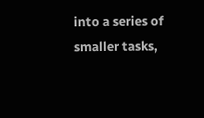into a series of smaller tasks,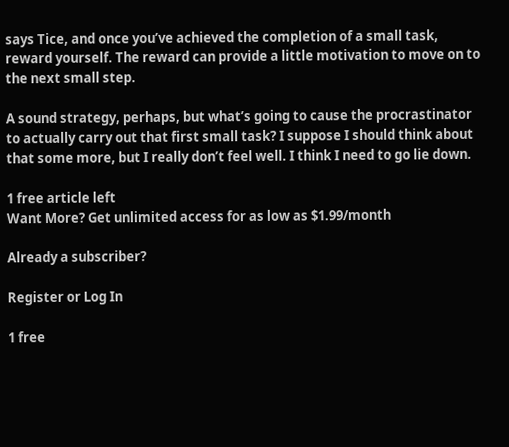says Tice, and once you’ve achieved the completion of a small task, reward yourself. The reward can provide a little motivation to move on to the next small step.

A sound strategy, perhaps, but what’s going to cause the procrastinator to actually carry out that first small task? I suppose I should think about that some more, but I really don’t feel well. I think I need to go lie down.

1 free article left
Want More? Get unlimited access for as low as $1.99/month

Already a subscriber?

Register or Log In

1 free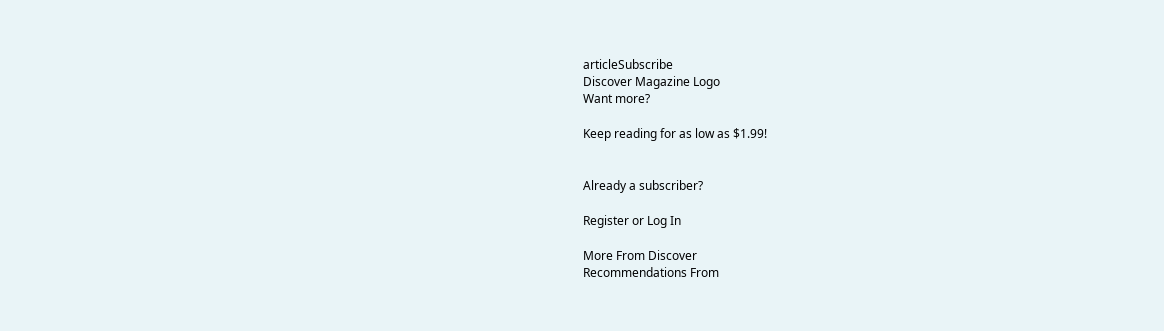articleSubscribe
Discover Magazine Logo
Want more?

Keep reading for as low as $1.99!


Already a subscriber?

Register or Log In

More From Discover
Recommendations From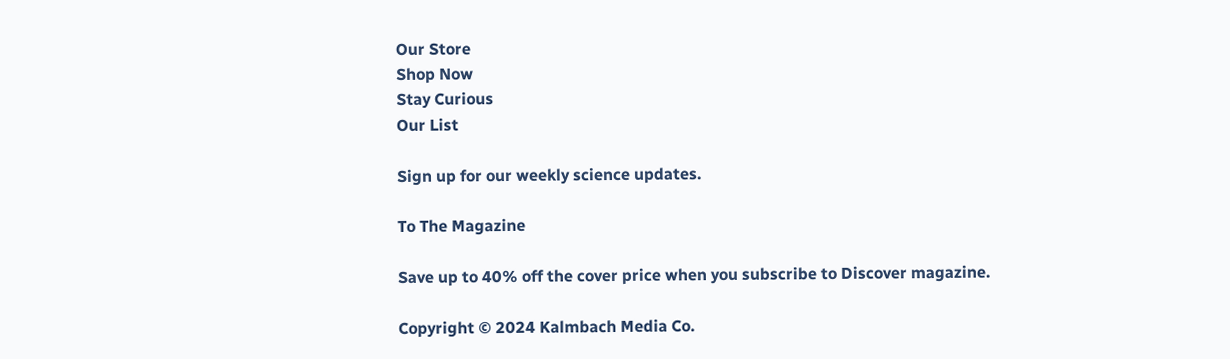Our Store
Shop Now
Stay Curious
Our List

Sign up for our weekly science updates.

To The Magazine

Save up to 40% off the cover price when you subscribe to Discover magazine.

Copyright © 2024 Kalmbach Media Co.